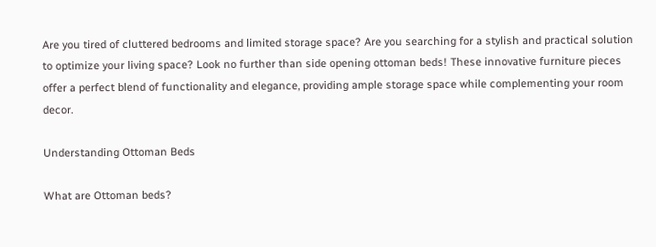Are you tired of cluttered bedrooms and limited storage space? Are you searching for a stylish and practical solution to optimize your living space? Look no further than side opening ottoman beds! These innovative furniture pieces offer a perfect blend of functionality and elegance, providing ample storage space while complementing your room decor.

Understanding Ottoman Beds

What are Ottoman beds?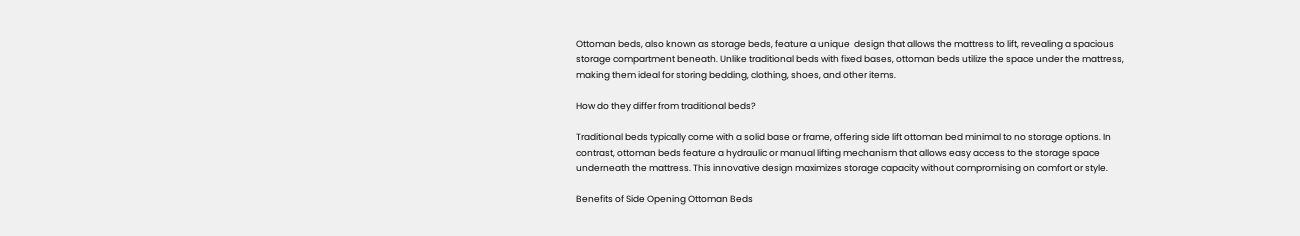Ottoman beds, also known as storage beds, feature a unique  design that allows the mattress to lift, revealing a spacious storage compartment beneath. Unlike traditional beds with fixed bases, ottoman beds utilize the space under the mattress, making them ideal for storing bedding, clothing, shoes, and other items.

How do they differ from traditional beds?

Traditional beds typically come with a solid base or frame, offering side lift ottoman bed minimal to no storage options. In contrast, ottoman beds feature a hydraulic or manual lifting mechanism that allows easy access to the storage space underneath the mattress. This innovative design maximizes storage capacity without compromising on comfort or style.

Benefits of Side Opening Ottoman Beds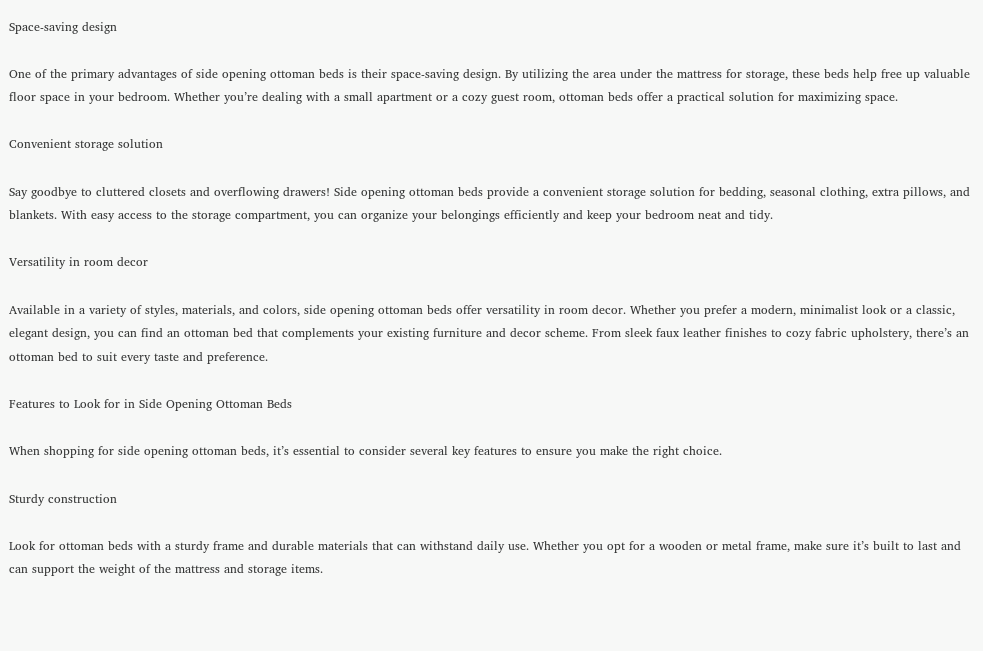Space-saving design

One of the primary advantages of side opening ottoman beds is their space-saving design. By utilizing the area under the mattress for storage, these beds help free up valuable floor space in your bedroom. Whether you’re dealing with a small apartment or a cozy guest room, ottoman beds offer a practical solution for maximizing space.

Convenient storage solution

Say goodbye to cluttered closets and overflowing drawers! Side opening ottoman beds provide a convenient storage solution for bedding, seasonal clothing, extra pillows, and blankets. With easy access to the storage compartment, you can organize your belongings efficiently and keep your bedroom neat and tidy.

Versatility in room decor

Available in a variety of styles, materials, and colors, side opening ottoman beds offer versatility in room decor. Whether you prefer a modern, minimalist look or a classic, elegant design, you can find an ottoman bed that complements your existing furniture and decor scheme. From sleek faux leather finishes to cozy fabric upholstery, there’s an ottoman bed to suit every taste and preference.

Features to Look for in Side Opening Ottoman Beds

When shopping for side opening ottoman beds, it’s essential to consider several key features to ensure you make the right choice.

Sturdy construction

Look for ottoman beds with a sturdy frame and durable materials that can withstand daily use. Whether you opt for a wooden or metal frame, make sure it’s built to last and can support the weight of the mattress and storage items.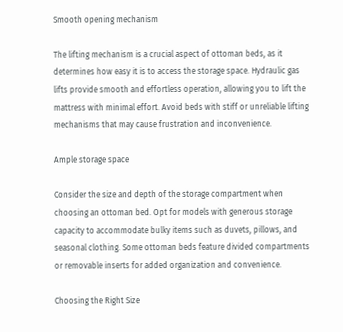Smooth opening mechanism

The lifting mechanism is a crucial aspect of ottoman beds, as it determines how easy it is to access the storage space. Hydraulic gas lifts provide smooth and effortless operation, allowing you to lift the mattress with minimal effort. Avoid beds with stiff or unreliable lifting mechanisms that may cause frustration and inconvenience.

Ample storage space

Consider the size and depth of the storage compartment when choosing an ottoman bed. Opt for models with generous storage capacity to accommodate bulky items such as duvets, pillows, and seasonal clothing. Some ottoman beds feature divided compartments or removable inserts for added organization and convenience.

Choosing the Right Size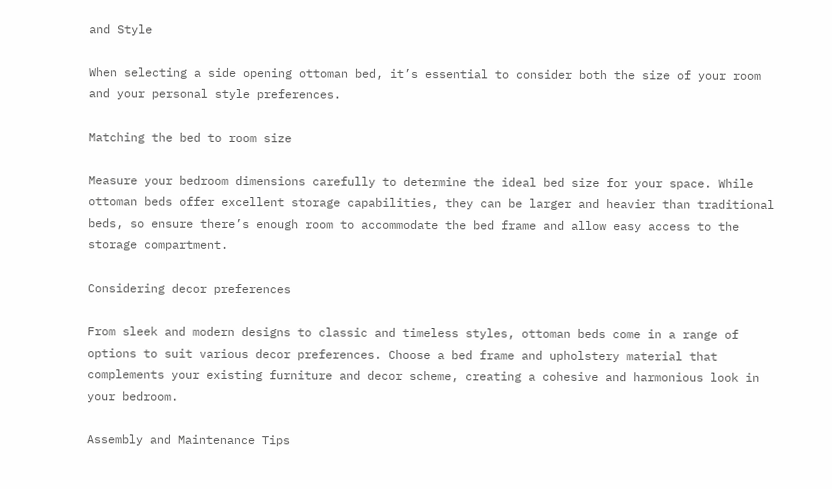and Style

When selecting a side opening ottoman bed, it’s essential to consider both the size of your room and your personal style preferences.

Matching the bed to room size

Measure your bedroom dimensions carefully to determine the ideal bed size for your space. While ottoman beds offer excellent storage capabilities, they can be larger and heavier than traditional beds, so ensure there’s enough room to accommodate the bed frame and allow easy access to the storage compartment.

Considering decor preferences

From sleek and modern designs to classic and timeless styles, ottoman beds come in a range of options to suit various decor preferences. Choose a bed frame and upholstery material that complements your existing furniture and decor scheme, creating a cohesive and harmonious look in your bedroom.

Assembly and Maintenance Tips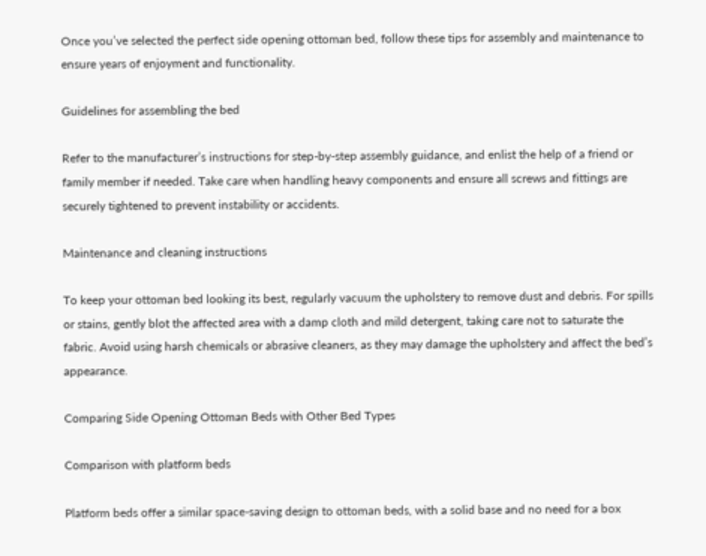Once you’ve selected the perfect side opening ottoman bed, follow these tips for assembly and maintenance to ensure years of enjoyment and functionality.

Guidelines for assembling the bed

Refer to the manufacturer’s instructions for step-by-step assembly guidance, and enlist the help of a friend or family member if needed. Take care when handling heavy components and ensure all screws and fittings are securely tightened to prevent instability or accidents.

Maintenance and cleaning instructions

To keep your ottoman bed looking its best, regularly vacuum the upholstery to remove dust and debris. For spills or stains, gently blot the affected area with a damp cloth and mild detergent, taking care not to saturate the fabric. Avoid using harsh chemicals or abrasive cleaners, as they may damage the upholstery and affect the bed’s appearance.

Comparing Side Opening Ottoman Beds with Other Bed Types

Comparison with platform beds

Platform beds offer a similar space-saving design to ottoman beds, with a solid base and no need for a box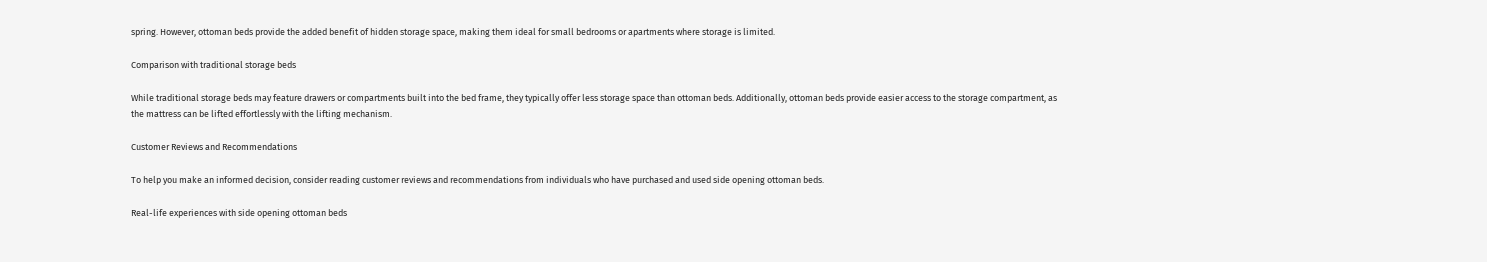spring. However, ottoman beds provide the added benefit of hidden storage space, making them ideal for small bedrooms or apartments where storage is limited.

Comparison with traditional storage beds

While traditional storage beds may feature drawers or compartments built into the bed frame, they typically offer less storage space than ottoman beds. Additionally, ottoman beds provide easier access to the storage compartment, as the mattress can be lifted effortlessly with the lifting mechanism.

Customer Reviews and Recommendations

To help you make an informed decision, consider reading customer reviews and recommendations from individuals who have purchased and used side opening ottoman beds.

Real-life experiences with side opening ottoman beds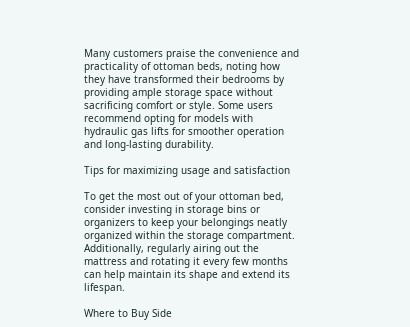Many customers praise the convenience and practicality of ottoman beds, noting how they have transformed their bedrooms by providing ample storage space without sacrificing comfort or style. Some users recommend opting for models with hydraulic gas lifts for smoother operation and long-lasting durability.

Tips for maximizing usage and satisfaction

To get the most out of your ottoman bed, consider investing in storage bins or organizers to keep your belongings neatly organized within the storage compartment. Additionally, regularly airing out the mattress and rotating it every few months can help maintain its shape and extend its lifespan.

Where to Buy Side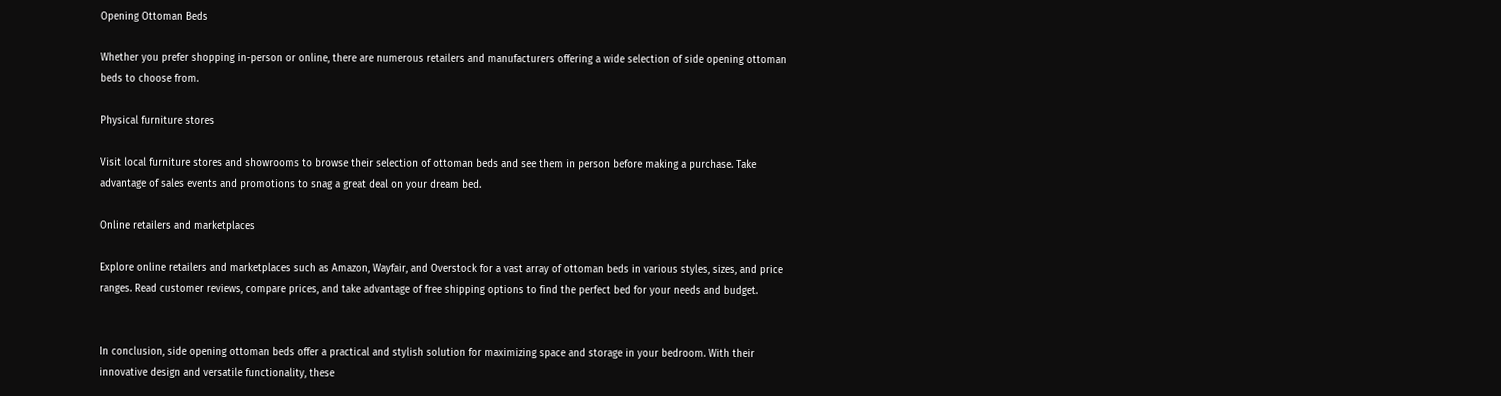Opening Ottoman Beds

Whether you prefer shopping in-person or online, there are numerous retailers and manufacturers offering a wide selection of side opening ottoman beds to choose from.

Physical furniture stores

Visit local furniture stores and showrooms to browse their selection of ottoman beds and see them in person before making a purchase. Take advantage of sales events and promotions to snag a great deal on your dream bed.

Online retailers and marketplaces

Explore online retailers and marketplaces such as Amazon, Wayfair, and Overstock for a vast array of ottoman beds in various styles, sizes, and price ranges. Read customer reviews, compare prices, and take advantage of free shipping options to find the perfect bed for your needs and budget.


In conclusion, side opening ottoman beds offer a practical and stylish solution for maximizing space and storage in your bedroom. With their innovative design and versatile functionality, these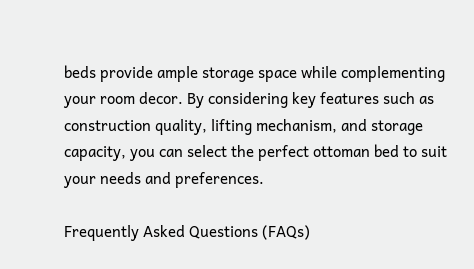beds provide ample storage space while complementing your room decor. By considering key features such as construction quality, lifting mechanism, and storage capacity, you can select the perfect ottoman bed to suit your needs and preferences.

Frequently Asked Questions (FAQs)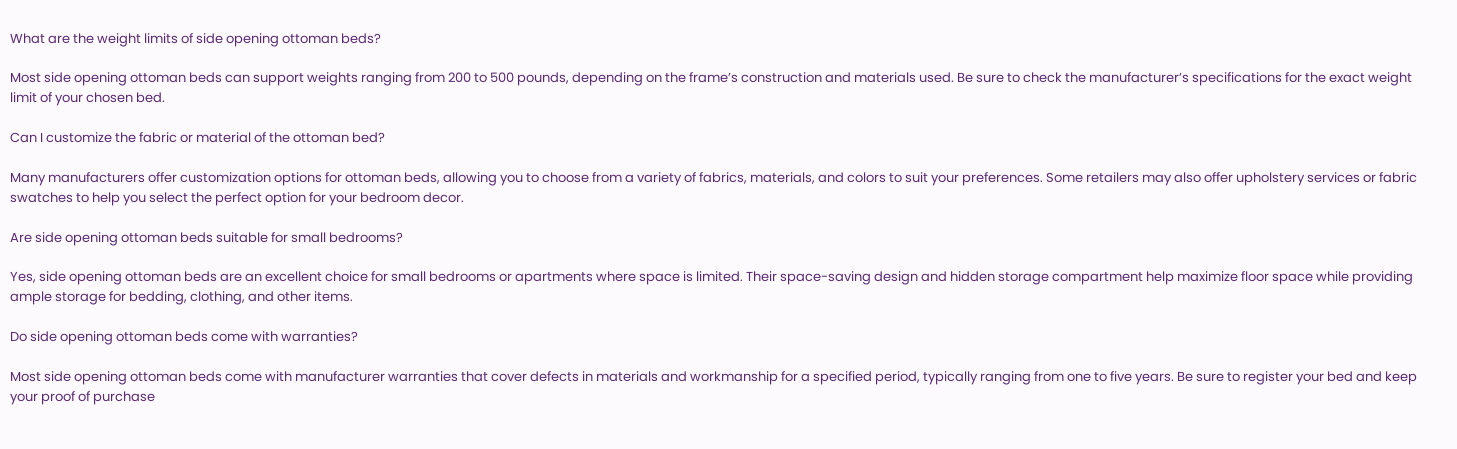What are the weight limits of side opening ottoman beds?

Most side opening ottoman beds can support weights ranging from 200 to 500 pounds, depending on the frame’s construction and materials used. Be sure to check the manufacturer’s specifications for the exact weight limit of your chosen bed.

Can I customize the fabric or material of the ottoman bed?

Many manufacturers offer customization options for ottoman beds, allowing you to choose from a variety of fabrics, materials, and colors to suit your preferences. Some retailers may also offer upholstery services or fabric swatches to help you select the perfect option for your bedroom decor.

Are side opening ottoman beds suitable for small bedrooms?

Yes, side opening ottoman beds are an excellent choice for small bedrooms or apartments where space is limited. Their space-saving design and hidden storage compartment help maximize floor space while providing ample storage for bedding, clothing, and other items.

Do side opening ottoman beds come with warranties?

Most side opening ottoman beds come with manufacturer warranties that cover defects in materials and workmanship for a specified period, typically ranging from one to five years. Be sure to register your bed and keep your proof of purchase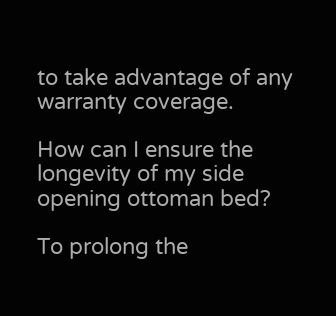to take advantage of any warranty coverage.

How can I ensure the longevity of my side opening ottoman bed?

To prolong the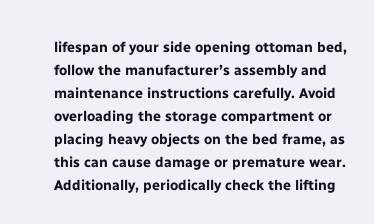lifespan of your side opening ottoman bed, follow the manufacturer’s assembly and maintenance instructions carefully. Avoid overloading the storage compartment or placing heavy objects on the bed frame, as this can cause damage or premature wear. Additionally, periodically check the lifting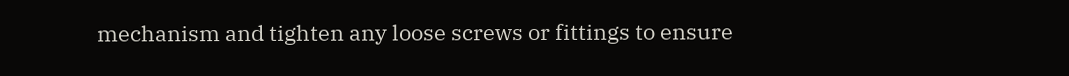mechanism and tighten any loose screws or fittings to ensure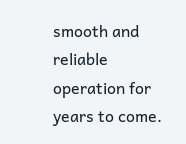smooth and reliable operation for years to come.